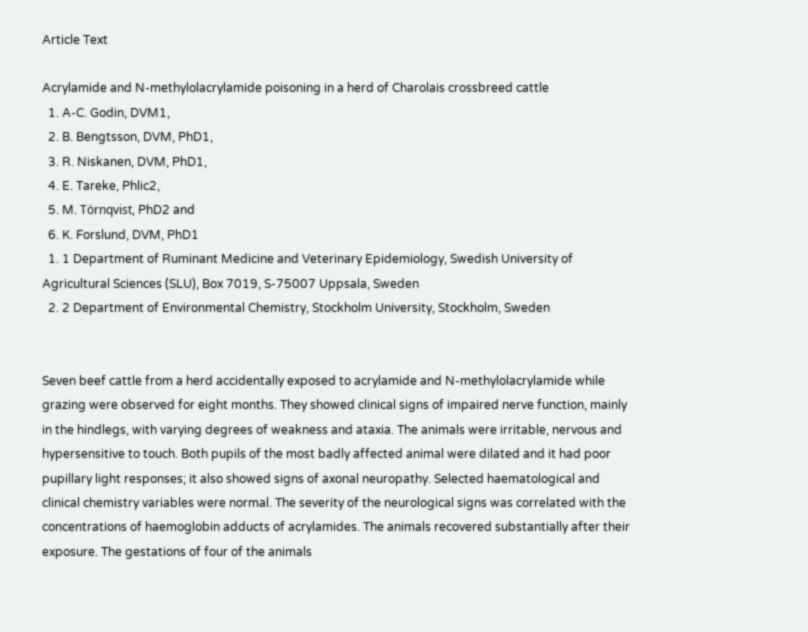Article Text

Acrylamide and N-methylolacrylamide poisoning in a herd of Charolais crossbreed cattle
  1. A-C. Godin, DVM1,
  2. B. Bengtsson, DVM, PhD1,
  3. R. Niskanen, DVM, PhD1,
  4. E. Tareke, Phlic2,
  5. M. Törnqvist, PhD2 and
  6. K. Forslund, DVM, PhD1
  1. 1 Department of Ruminant Medicine and Veterinary Epidemiology, Swedish University of Agricultural Sciences (SLU), Box 7019, S-75007 Uppsala, Sweden
  2. 2 Department of Environmental Chemistry, Stockholm University, Stockholm, Sweden


Seven beef cattle from a herd accidentally exposed to acrylamide and N-methylolacrylamide while grazing were observed for eight months. They showed clinical signs of impaired nerve function, mainly in the hindlegs, with varying degrees of weakness and ataxia. The animals were irritable, nervous and hypersensitive to touch. Both pupils of the most badly affected animal were dilated and it had poor pupillary light responses; it also showed signs of axonal neuropathy. Selected haematological and clinical chemistry variables were normal. The severity of the neurological signs was correlated with the concentrations of haemoglobin adducts of acrylamides. The animals recovered substantially after their exposure. The gestations of four of the animals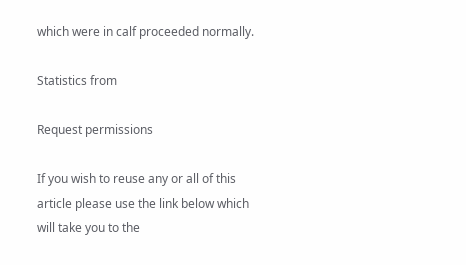which were in calf proceeded normally.

Statistics from

Request permissions

If you wish to reuse any or all of this article please use the link below which will take you to the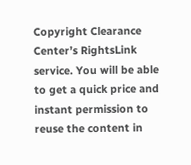Copyright Clearance Center’s RightsLink service. You will be able to get a quick price and instant permission to reuse the content in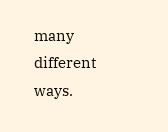many different ways.